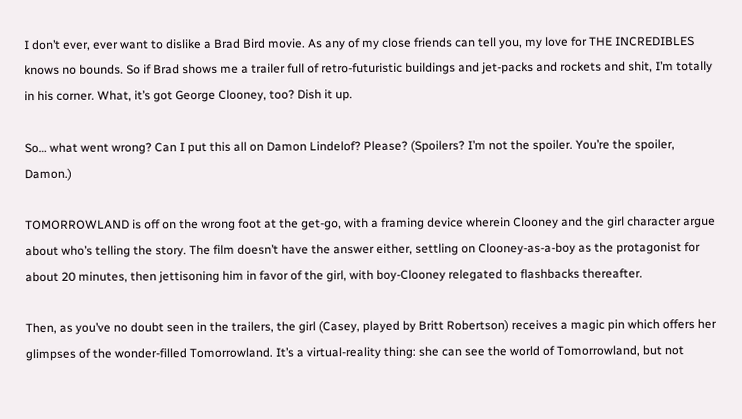I don’t ever, ever want to dislike a Brad Bird movie. As any of my close friends can tell you, my love for THE INCREDIBLES knows no bounds. So if Brad shows me a trailer full of retro-futuristic buildings and jet-packs and rockets and shit, I’m totally in his corner. What, it’s got George Clooney, too? Dish it up.

So… what went wrong? Can I put this all on Damon Lindelof? Please? (Spoilers? I’m not the spoiler. You’re the spoiler, Damon.)

TOMORROWLAND is off on the wrong foot at the get-go, with a framing device wherein Clooney and the girl character argue about who’s telling the story. The film doesn’t have the answer either, settling on Clooney-as-a-boy as the protagonist for about 20 minutes, then jettisoning him in favor of the girl, with boy-Clooney relegated to flashbacks thereafter.

Then, as you’ve no doubt seen in the trailers, the girl (Casey, played by Britt Robertson) receives a magic pin which offers her glimpses of the wonder-filled Tomorrowland. It’s a virtual-reality thing: she can see the world of Tomorrowland, but not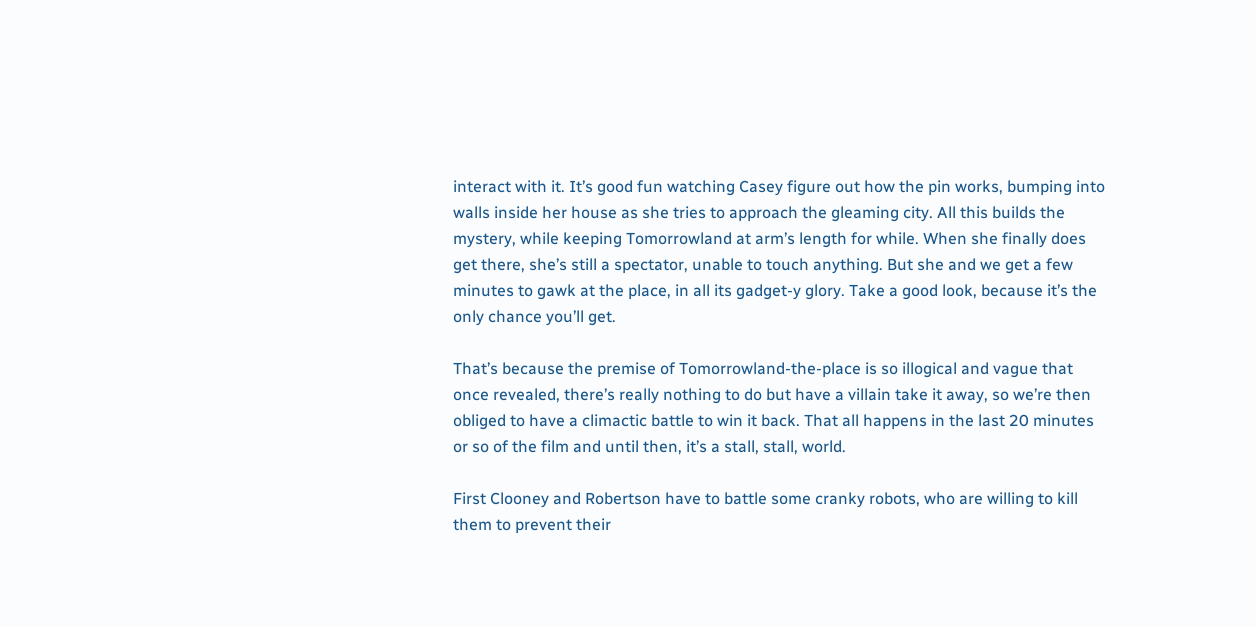interact with it. It’s good fun watching Casey figure out how the pin works, bumping into walls inside her house as she tries to approach the gleaming city. All this builds the mystery, while keeping Tomorrowland at arm’s length for while. When she finally does get there, she’s still a spectator, unable to touch anything. But she and we get a few minutes to gawk at the place, in all its gadget-y glory. Take a good look, because it’s the only chance you’ll get.

That’s because the premise of Tomorrowland-the-place is so illogical and vague that once revealed, there’s really nothing to do but have a villain take it away, so we’re then obliged to have a climactic battle to win it back. That all happens in the last 20 minutes or so of the film and until then, it’s a stall, stall, world.

First Clooney and Robertson have to battle some cranky robots, who are willing to kill them to prevent their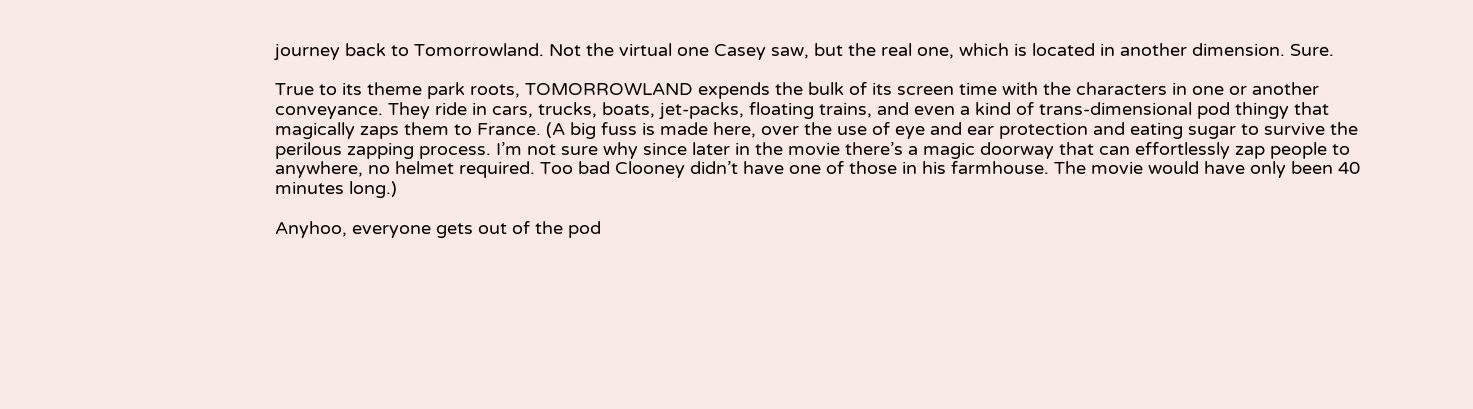journey back to Tomorrowland. Not the virtual one Casey saw, but the real one, which is located in another dimension. Sure.

True to its theme park roots, TOMORROWLAND expends the bulk of its screen time with the characters in one or another conveyance. They ride in cars, trucks, boats, jet-packs, floating trains, and even a kind of trans-dimensional pod thingy that magically zaps them to France. (A big fuss is made here, over the use of eye and ear protection and eating sugar to survive the perilous zapping process. I’m not sure why since later in the movie there’s a magic doorway that can effortlessly zap people to anywhere, no helmet required. Too bad Clooney didn’t have one of those in his farmhouse. The movie would have only been 40 minutes long.)

Anyhoo, everyone gets out of the pod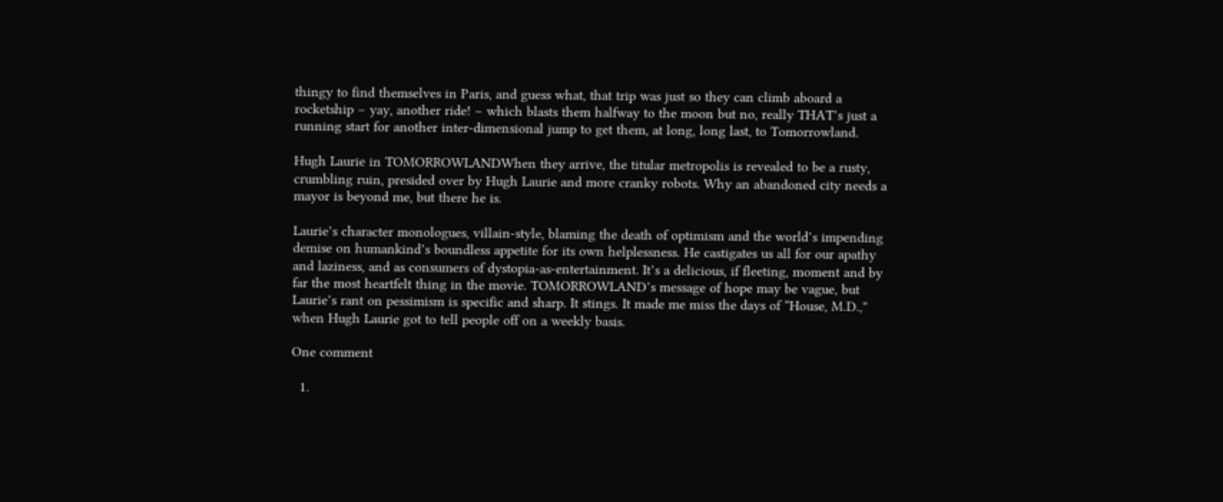thingy to find themselves in Paris, and guess what, that trip was just so they can climb aboard a rocketship – yay, another ride! – which blasts them halfway to the moon but no, really THAT’s just a running start for another inter-dimensional jump to get them, at long, long last, to Tomorrowland.

Hugh Laurie in TOMORROWLANDWhen they arrive, the titular metropolis is revealed to be a rusty, crumbling ruin, presided over by Hugh Laurie and more cranky robots. Why an abandoned city needs a mayor is beyond me, but there he is.

Laurie’s character monologues, villain-style, blaming the death of optimism and the world’s impending demise on humankind’s boundless appetite for its own helplessness. He castigates us all for our apathy and laziness, and as consumers of dystopia-as-entertainment. It’s a delicious, if fleeting, moment and by far the most heartfelt thing in the movie. TOMORROWLAND’s message of hope may be vague, but Laurie’s rant on pessimism is specific and sharp. It stings. It made me miss the days of “House, M.D.,” when Hugh Laurie got to tell people off on a weekly basis.

One comment

  1.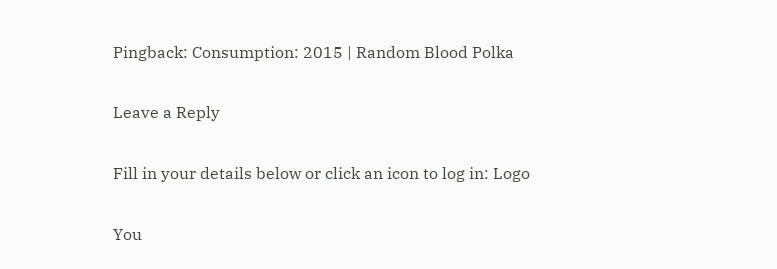Pingback: Consumption: 2015 | Random Blood Polka

Leave a Reply

Fill in your details below or click an icon to log in: Logo

You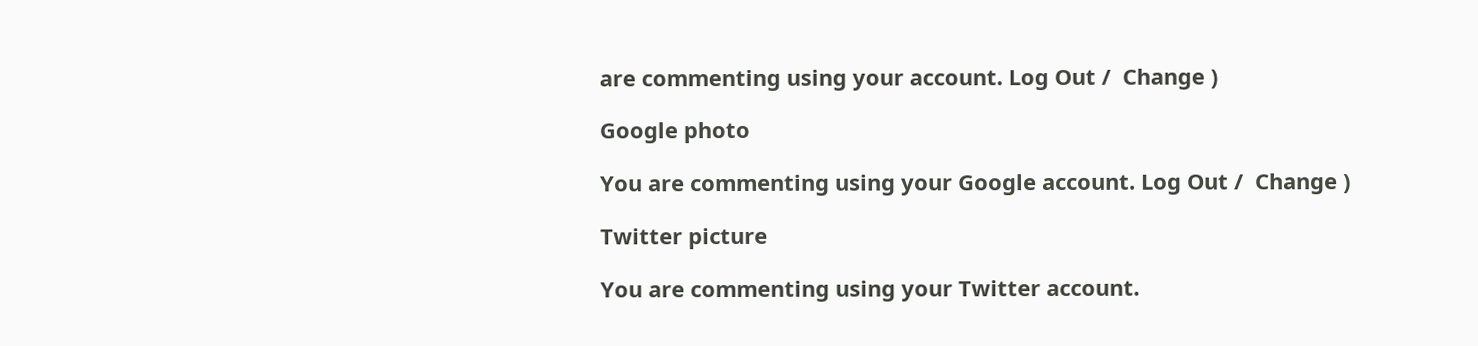are commenting using your account. Log Out /  Change )

Google photo

You are commenting using your Google account. Log Out /  Change )

Twitter picture

You are commenting using your Twitter account.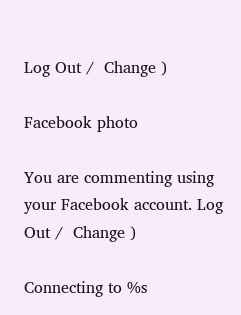Log Out /  Change )

Facebook photo

You are commenting using your Facebook account. Log Out /  Change )

Connecting to %s